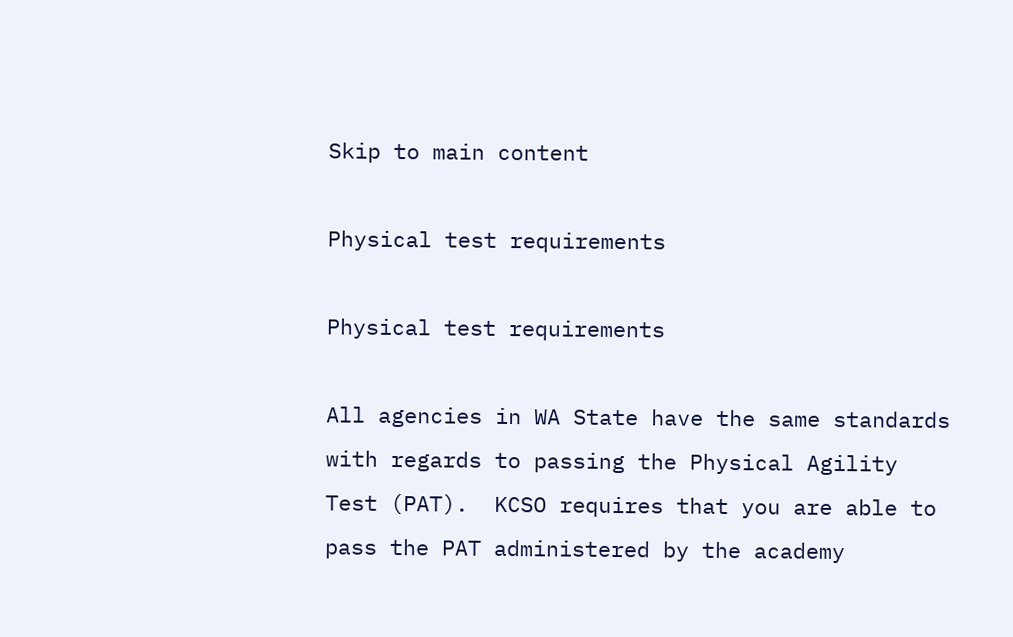Skip to main content

Physical test requirements

Physical test requirements

All agencies in WA State have the same standards with regards to passing the Physical Agility Test (PAT).  KCSO requires that you are able to pass the PAT administered by the academy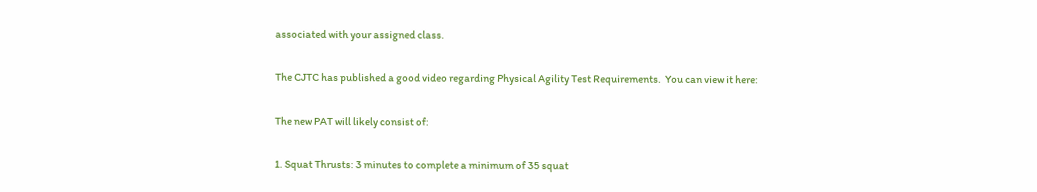associated with your assigned class.

The CJTC has published a good video regarding Physical Agility Test Requirements.  You can view it here:

The new PAT will likely consist of:

1. Squat Thrusts: 3 minutes to complete a minimum of 35 squat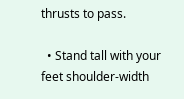thrusts to pass.

  • Stand tall with your feet shoulder-width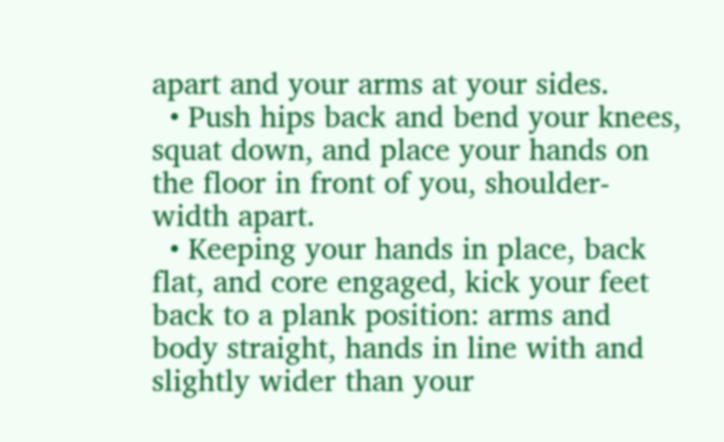apart and your arms at your sides.
  • Push hips back and bend your knees, squat down, and place your hands on the floor in front of you, shoulder-width apart.
  • Keeping your hands in place, back flat, and core engaged, kick your feet back to a plank position: arms and body straight, hands in line with and slightly wider than your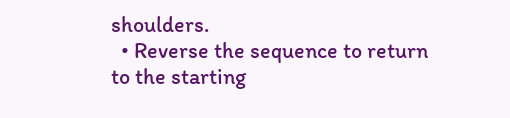shoulders.
  • Reverse the sequence to return to the starting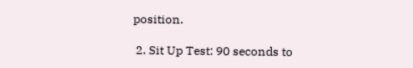position.

 2. Sit Up Test: 90 seconds to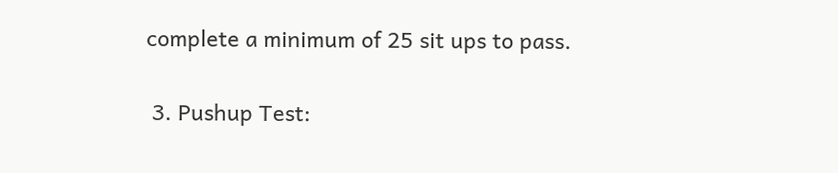complete a minimum of 25 sit ups to pass.

 3. Pushup Test: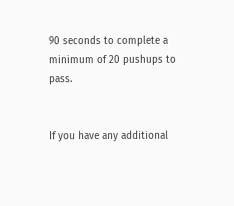90 seconds to complete a minimum of 20 pushups to pass.


If you have any additional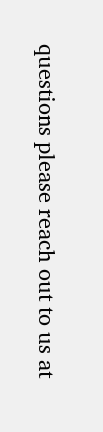questions please reach out to us at